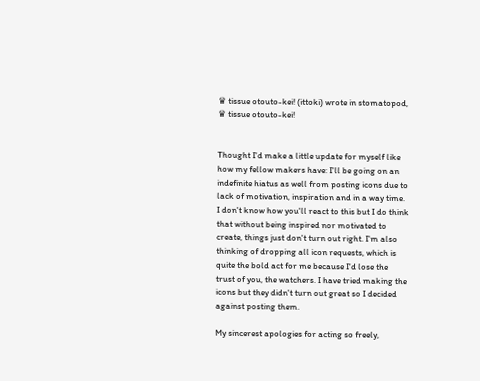♛ tissue otouto-kei! (ittoki) wrote in stomatopod,
♛ tissue otouto-kei!


Thought I'd make a little update for myself like how my fellow makers have: I'll be going on an indefinite hiatus as well from posting icons due to lack of motivation, inspiration and in a way time. I don't know how you'll react to this but I do think that without being inspired nor motivated to create, things just don't turn out right. I'm also thinking of dropping all icon requests, which is quite the bold act for me because I'd lose the trust of you, the watchers. I have tried making the icons but they didn't turn out great so I decided against posting them.

My sincerest apologies for acting so freely,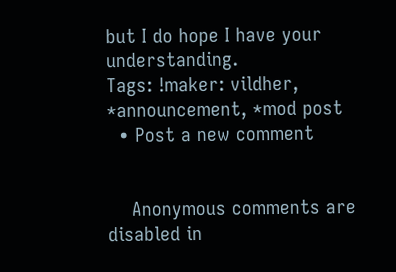but I do hope I have your understanding.
Tags: !maker: vildher, *announcement, *mod post
  • Post a new comment


    Anonymous comments are disabled in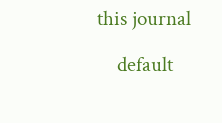this journal

    default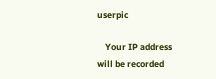userpic

    Your IP address will be recorded